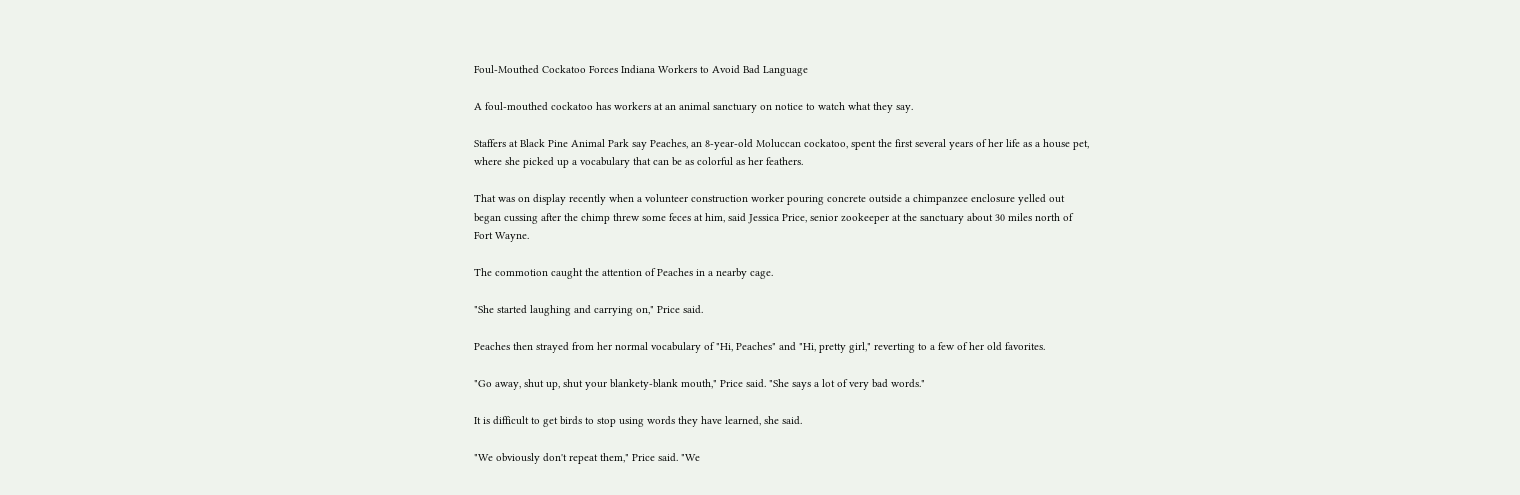Foul-Mouthed Cockatoo Forces Indiana Workers to Avoid Bad Language

A foul-mouthed cockatoo has workers at an animal sanctuary on notice to watch what they say.

Staffers at Black Pine Animal Park say Peaches, an 8-year-old Moluccan cockatoo, spent the first several years of her life as a house pet, where she picked up a vocabulary that can be as colorful as her feathers.

That was on display recently when a volunteer construction worker pouring concrete outside a chimpanzee enclosure yelled out began cussing after the chimp threw some feces at him, said Jessica Price, senior zookeeper at the sanctuary about 30 miles north of Fort Wayne.

The commotion caught the attention of Peaches in a nearby cage.

"She started laughing and carrying on," Price said.

Peaches then strayed from her normal vocabulary of "Hi, Peaches" and "Hi, pretty girl," reverting to a few of her old favorites.

"Go away, shut up, shut your blankety-blank mouth," Price said. "She says a lot of very bad words."

It is difficult to get birds to stop using words they have learned, she said.

"We obviously don't repeat them," Price said. "We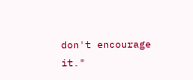don't encourage it."